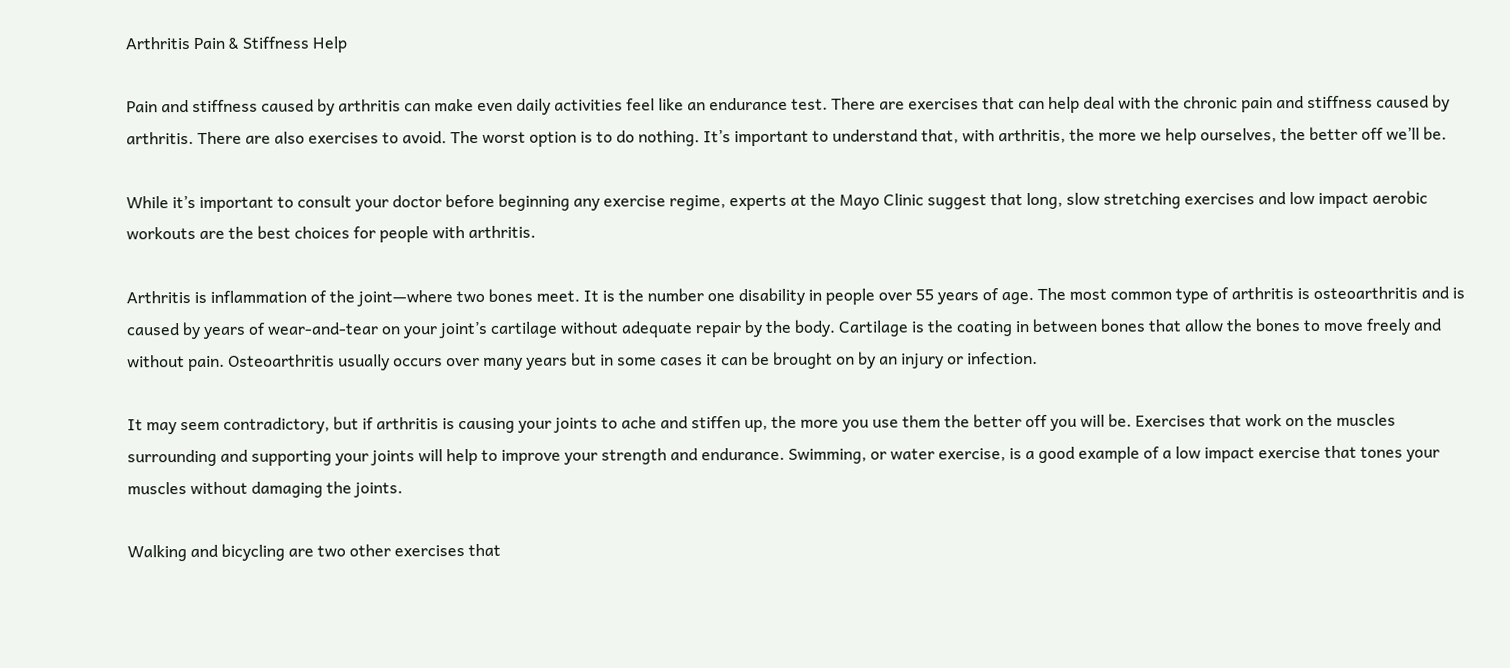Arthritis Pain & Stiffness Help

Pain and stiffness caused by arthritis can make even daily activities feel like an endurance test. There are exercises that can help deal with the chronic pain and stiffness caused by arthritis. There are also exercises to avoid. The worst option is to do nothing. It’s important to understand that, with arthritis, the more we help ourselves, the better off we’ll be.

While it’s important to consult your doctor before beginning any exercise regime, experts at the Mayo Clinic suggest that long, slow stretching exercises and low impact aerobic workouts are the best choices for people with arthritis.

Arthritis is inflammation of the joint—where two bones meet. It is the number one disability in people over 55 years of age. The most common type of arthritis is osteoarthritis and is caused by years of wear-and-tear on your joint’s cartilage without adequate repair by the body. Cartilage is the coating in between bones that allow the bones to move freely and without pain. Osteoarthritis usually occurs over many years but in some cases it can be brought on by an injury or infection.

It may seem contradictory, but if arthritis is causing your joints to ache and stiffen up, the more you use them the better off you will be. Exercises that work on the muscles surrounding and supporting your joints will help to improve your strength and endurance. Swimming, or water exercise, is a good example of a low impact exercise that tones your muscles without damaging the joints.

Walking and bicycling are two other exercises that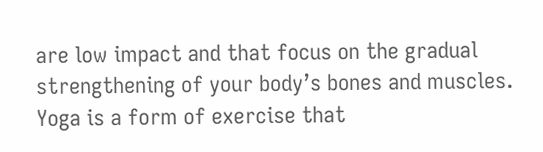are low impact and that focus on the gradual strengthening of your body’s bones and muscles. Yoga is a form of exercise that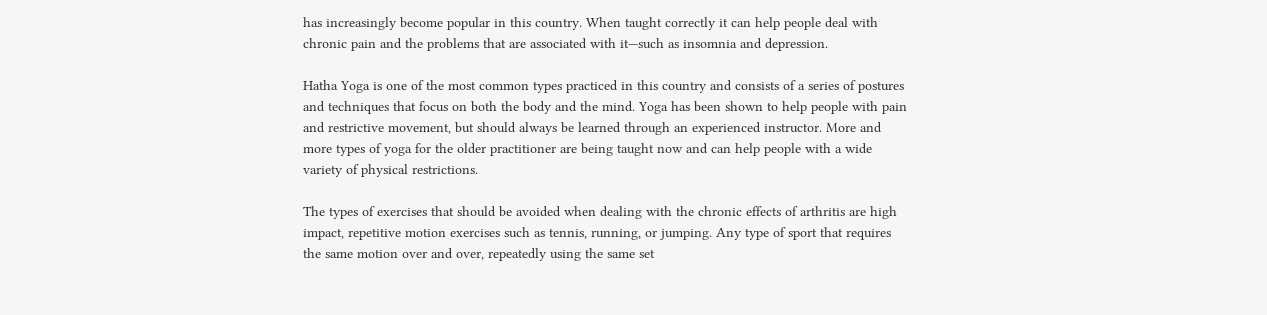has increasingly become popular in this country. When taught correctly it can help people deal with chronic pain and the problems that are associated with it—such as insomnia and depression.

Hatha Yoga is one of the most common types practiced in this country and consists of a series of postures and techniques that focus on both the body and the mind. Yoga has been shown to help people with pain and restrictive movement, but should always be learned through an experienced instructor. More and more types of yoga for the older practitioner are being taught now and can help people with a wide variety of physical restrictions.

The types of exercises that should be avoided when dealing with the chronic effects of arthritis are high impact, repetitive motion exercises such as tennis, running, or jumping. Any type of sport that requires the same motion over and over, repeatedly using the same set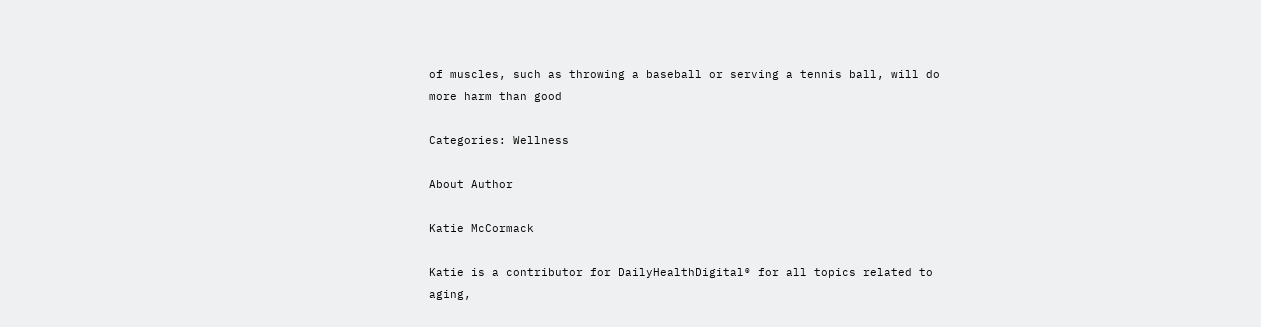of muscles, such as throwing a baseball or serving a tennis ball, will do more harm than good

Categories: Wellness

About Author

Katie McCormack

Katie is a contributor for DailyHealthDigital® for all topics related to aging,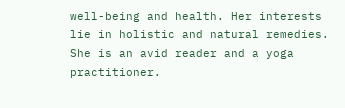well-being and health. Her interests lie in holistic and natural remedies. She is an avid reader and a yoga practitioner.